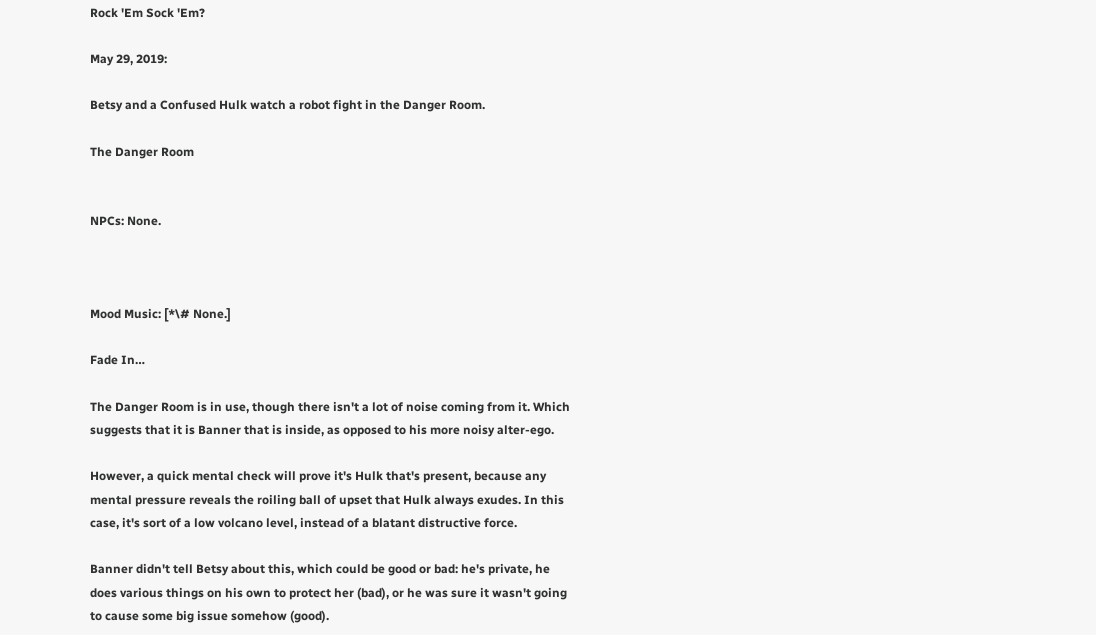Rock 'Em Sock 'Em?

May 29, 2019:

Betsy and a Confused Hulk watch a robot fight in the Danger Room.

The Danger Room


NPCs: None.



Mood Music: [*\# None.]

Fade In…

The Danger Room is in use, though there isn't a lot of noise coming from it. Which suggests that it is Banner that is inside, as opposed to his more noisy alter-ego.

However, a quick mental check will prove it's Hulk that's present, because any mental pressure reveals the roiling ball of upset that Hulk always exudes. In this case, it's sort of a low volcano level, instead of a blatant distructive force.

Banner didn't tell Betsy about this, which could be good or bad: he's private, he does various things on his own to protect her (bad), or he was sure it wasn't going to cause some big issue somehow (good).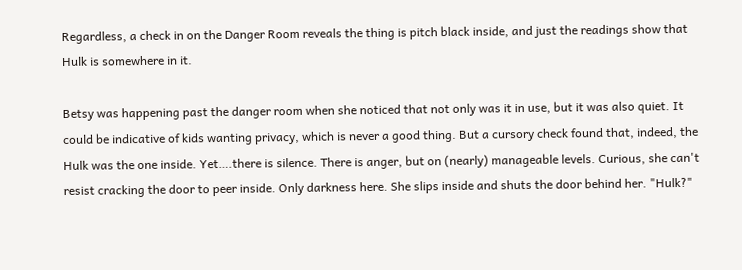Regardless, a check in on the Danger Room reveals the thing is pitch black inside, and just the readings show that Hulk is somewhere in it.

Betsy was happening past the danger room when she noticed that not only was it in use, but it was also quiet. It could be indicative of kids wanting privacy, which is never a good thing. But a cursory check found that, indeed, the Hulk was the one inside. Yet….there is silence. There is anger, but on (nearly) manageable levels. Curious, she can't resist cracking the door to peer inside. Only darkness here. She slips inside and shuts the door behind her. "Hulk?"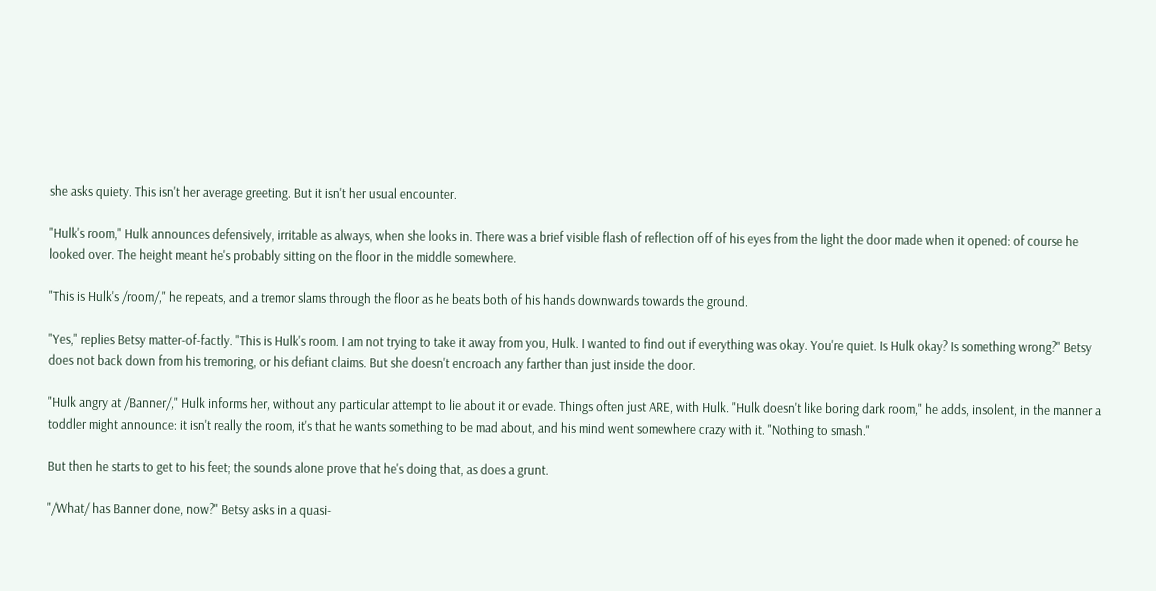she asks quiety. This isn't her average greeting. But it isn't her usual encounter.

"Hulk's room," Hulk announces defensively, irritable as always, when she looks in. There was a brief visible flash of reflection off of his eyes from the light the door made when it opened: of course he looked over. The height meant he's probably sitting on the floor in the middle somewhere.

"This is Hulk's /room/," he repeats, and a tremor slams through the floor as he beats both of his hands downwards towards the ground.

"Yes," replies Betsy matter-of-factly. "This is Hulk's room. I am not trying to take it away from you, Hulk. I wanted to find out if everything was okay. You're quiet. Is Hulk okay? Is something wrong?" Betsy does not back down from his tremoring, or his defiant claims. But she doesn't encroach any farther than just inside the door.

"Hulk angry at /Banner/," Hulk informs her, without any particular attempt to lie about it or evade. Things often just ARE, with Hulk. "Hulk doesn't like boring dark room," he adds, insolent, in the manner a toddler might announce: it isn't really the room, it's that he wants something to be mad about, and his mind went somewhere crazy with it. "Nothing to smash."

But then he starts to get to his feet; the sounds alone prove that he's doing that, as does a grunt.

"/What/ has Banner done, now?" Betsy asks in a quasi-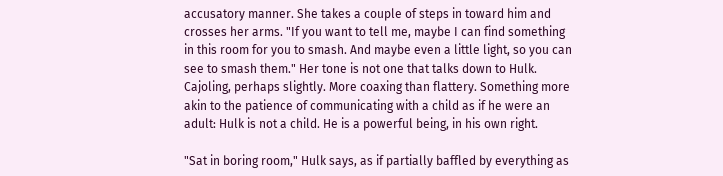accusatory manner. She takes a couple of steps in toward him and crosses her arms. "If you want to tell me, maybe I can find something in this room for you to smash. And maybe even a little light, so you can see to smash them." Her tone is not one that talks down to Hulk. Cajoling, perhaps slightly. More coaxing than flattery. Something more akin to the patience of communicating with a child as if he were an adult: Hulk is not a child. He is a powerful being, in his own right.

"Sat in boring room," Hulk says, as if partially baffled by everything as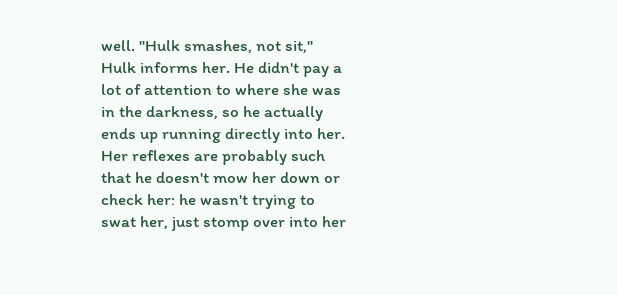well. "Hulk smashes, not sit," Hulk informs her. He didn't pay a lot of attention to where she was in the darkness, so he actually ends up running directly into her. Her reflexes are probably such that he doesn't mow her down or check her: he wasn't trying to swat her, just stomp over into her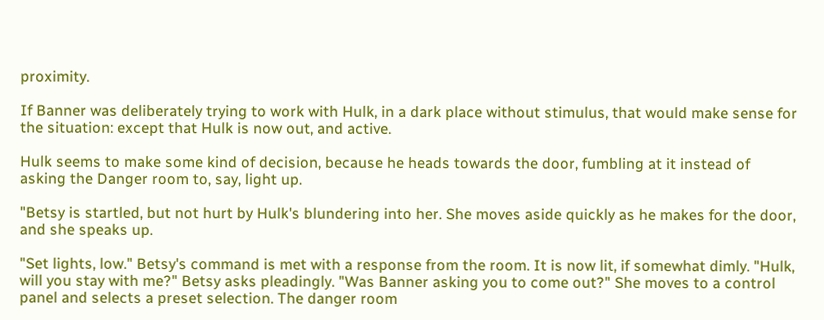proximity.

If Banner was deliberately trying to work with Hulk, in a dark place without stimulus, that would make sense for the situation: except that Hulk is now out, and active.

Hulk seems to make some kind of decision, because he heads towards the door, fumbling at it instead of asking the Danger room to, say, light up.

"Betsy is startled, but not hurt by Hulk's blundering into her. She moves aside quickly as he makes for the door, and she speaks up.

"Set lights, low." Betsy's command is met with a response from the room. It is now lit, if somewhat dimly. "Hulk, will you stay with me?" Betsy asks pleadingly. "Was Banner asking you to come out?" She moves to a control panel and selects a preset selection. The danger room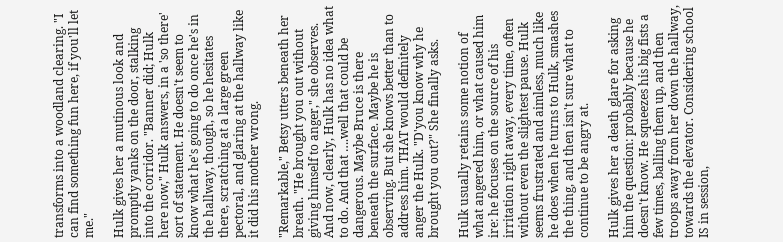transforms into a woodland clearing. "I can find something fun here, if you'll let me."

Hulk gives her a mutinous look and promptly yanks on the door, stalking into the corridor. "Banner did; Hulk here now," Hulk answers, in a 'so there' sort of statement. He doesn't seem to know what he's going to do once he's in the hallway, though, so he hesitates there, scratching at a large green pectoral, and glaring at the hallway like it did his mother wrong.

"Remarkable," Betsy utters beneath her breath. "He brought you out without giving himself to anger," she observes. And now, clearly, Hulk has no idea what to do. And that ….well that could be dangerous. Maybe Bruce is there beneath the surface. Maybe he is observing. But she knows better than to address him. THAT would definitely anger the Hulk. "D'you know why he brought you out?" She finally asks.

Hulk usually retains some notion of what angered him, or what caused him ire: he focuses on the source of his irritation right away, every time, often without even the slightest pause. Hulk seems frustrated and aimless, much like he does when he turns to Hulk, smashes the thing, and then isn't sure what to continue to be angry at.

Hulk gives her a death glare for asking him the question: probably because he doesn't know. He squeezes his big fists a few times, balling them up, and then troops away from her down the hallway, towards the elevator. Considering school IS in session,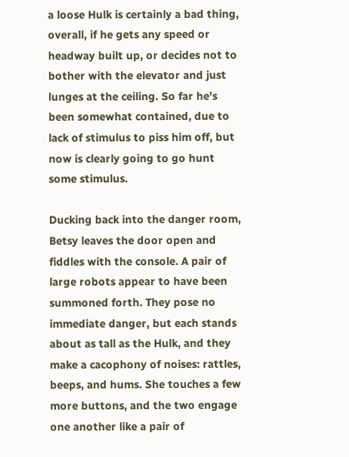a loose Hulk is certainly a bad thing, overall, if he gets any speed or headway built up, or decides not to bother with the elevator and just lunges at the ceiling. So far he's been somewhat contained, due to lack of stimulus to piss him off, but now is clearly going to go hunt some stimulus.

Ducking back into the danger room, Betsy leaves the door open and fiddles with the console. A pair of large robots appear to have been summoned forth. They pose no immediate danger, but each stands about as tall as the Hulk, and they make a cacophony of noises: rattles, beeps, and hums. She touches a few more buttons, and the two engage one another like a pair of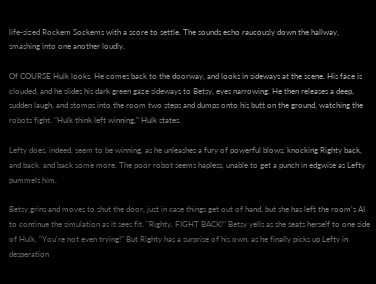life-sized Rockem Sockems with a score to settle. The sounds echo raucously down the hallway, smashing into one another loudly.

Of COURSE Hulk looks. He comes back to the doorway, and looks in sideways at the scene. His face is clouded, and he slides his dark green gaze sideways to Betsy, eyes narrowing. He then releases a deep, sudden laugh, and stomps into the room two steps and dumps onto his butt on the ground, watching the robots fight. "Hulk think left winning," Hulk states.

Lefty does, indeed, seem to be winning, as he unleashes a fury of powerful blows, knocking Righty back, and back, and back some more. The poor robot seems hapless, unable to get a punch in edgwise as Lefty pummels him.

Betsy grins and moves to shut the door, just in case things get out of hand, but she has left the room's AI to continue the simulation as it sees fit. "Righty, FIGHT BACK!" Betsy yells as she seats herself to one side of Hulk. "You're not even trying!" But Righty has a surprise of his own, as he finally picks up Lefty in desperation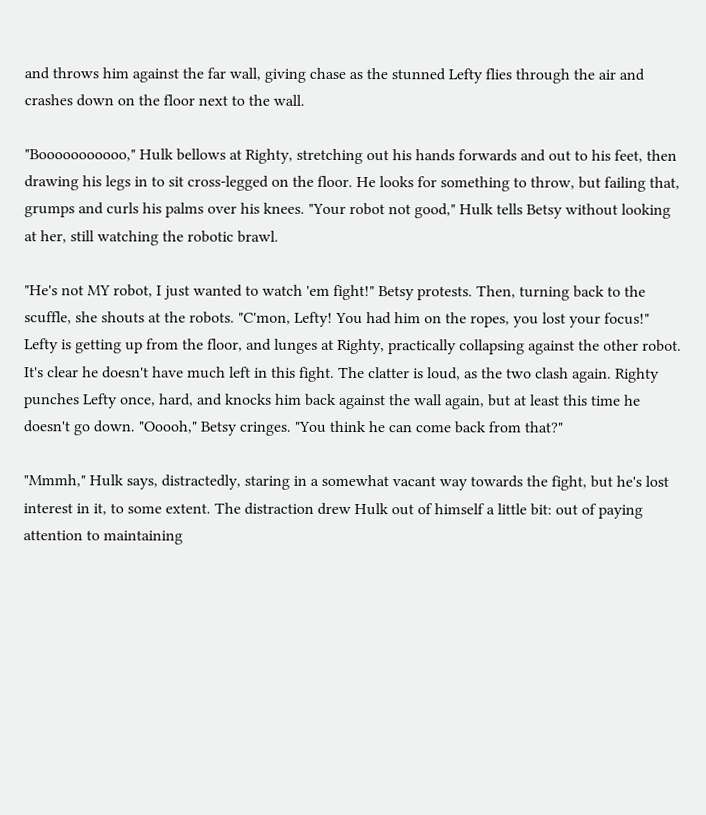and throws him against the far wall, giving chase as the stunned Lefty flies through the air and crashes down on the floor next to the wall.

"Booooooooooo," Hulk bellows at Righty, stretching out his hands forwards and out to his feet, then drawing his legs in to sit cross-legged on the floor. He looks for something to throw, but failing that, grumps and curls his palms over his knees. "Your robot not good," Hulk tells Betsy without looking at her, still watching the robotic brawl.

"He's not MY robot, I just wanted to watch 'em fight!" Betsy protests. Then, turning back to the scuffle, she shouts at the robots. "C'mon, Lefty! You had him on the ropes, you lost your focus!" Lefty is getting up from the floor, and lunges at Righty, practically collapsing against the other robot. It's clear he doesn't have much left in this fight. The clatter is loud, as the two clash again. Righty punches Lefty once, hard, and knocks him back against the wall again, but at least this time he doesn't go down. "Ooooh," Betsy cringes. "You think he can come back from that?"

"Mmmh," Hulk says, distractedly, staring in a somewhat vacant way towards the fight, but he's lost interest in it, to some extent. The distraction drew Hulk out of himself a little bit: out of paying attention to maintaining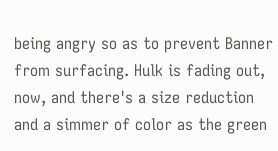being angry so as to prevent Banner from surfacing. Hulk is fading out, now, and there's a size reduction and a simmer of color as the green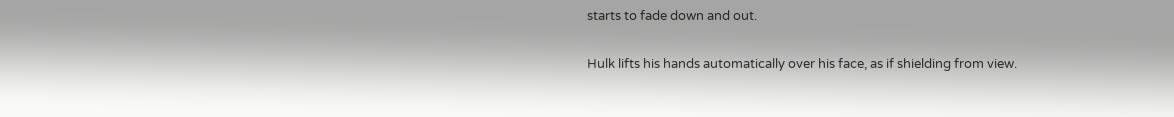starts to fade down and out.

Hulk lifts his hands automatically over his face, as if shielding from view.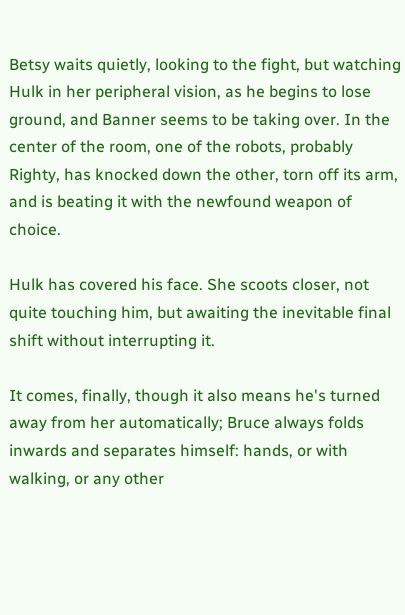Betsy waits quietly, looking to the fight, but watching Hulk in her peripheral vision, as he begins to lose ground, and Banner seems to be taking over. In the center of the room, one of the robots, probably Righty, has knocked down the other, torn off its arm, and is beating it with the newfound weapon of choice.

Hulk has covered his face. She scoots closer, not quite touching him, but awaiting the inevitable final shift without interrupting it.

It comes, finally, though it also means he's turned away from her automatically; Bruce always folds inwards and separates himself: hands, or with walking, or any other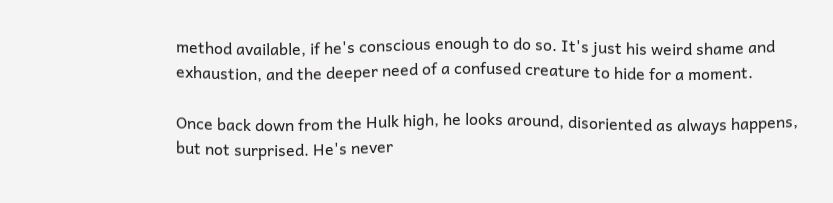method available, if he's conscious enough to do so. It's just his weird shame and exhaustion, and the deeper need of a confused creature to hide for a moment.

Once back down from the Hulk high, he looks around, disoriented as always happens, but not surprised. He's never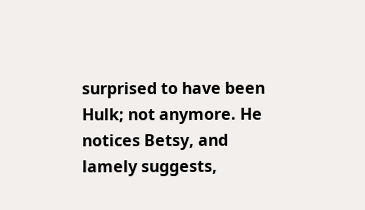surprised to have been Hulk; not anymore. He notices Betsy, and lamely suggests,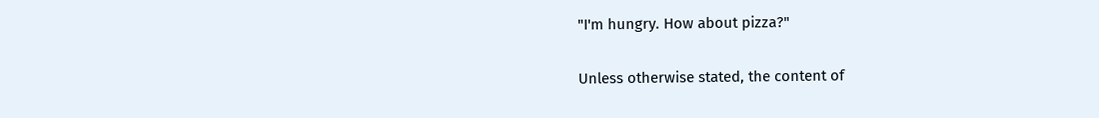"I'm hungry. How about pizza?"

Unless otherwise stated, the content of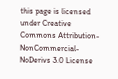this page is licensed under Creative Commons Attribution-NonCommercial-NoDerivs 3.0 License